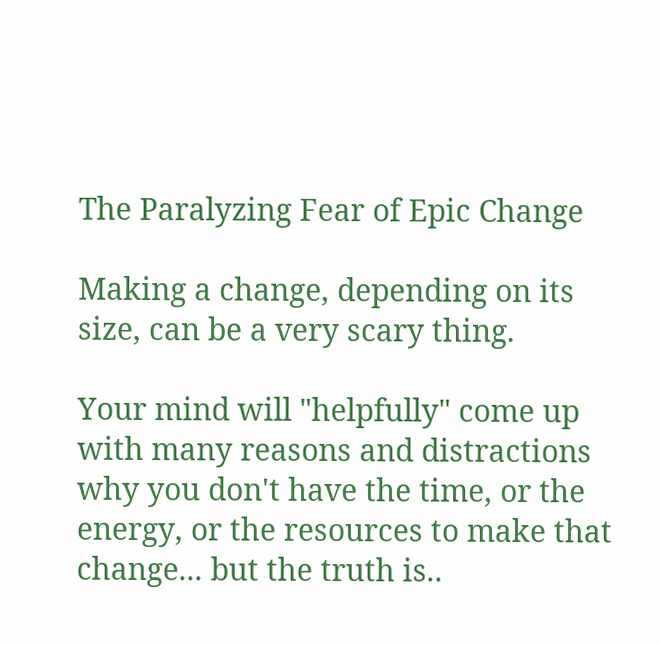The Paralyzing Fear of Epic Change

Making a change, depending on its size, can be a very scary thing.

Your mind will "helpfully" come up with many reasons and distractions why you don't have the time, or the energy, or the resources to make that change... but the truth is..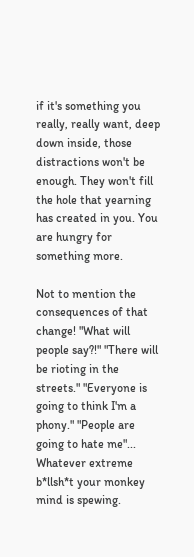if it's something you really, really want, deep down inside, those distractions won't be enough. They won't fill the hole that yearning has created in you. You are hungry for something more.

Not to mention the consequences of that change! "What will people say?!" "There will be rioting in the streets." "Everyone is going to think I'm a phony." "People are going to hate me"... Whatever extreme b*llsh*t your monkey mind is spewing.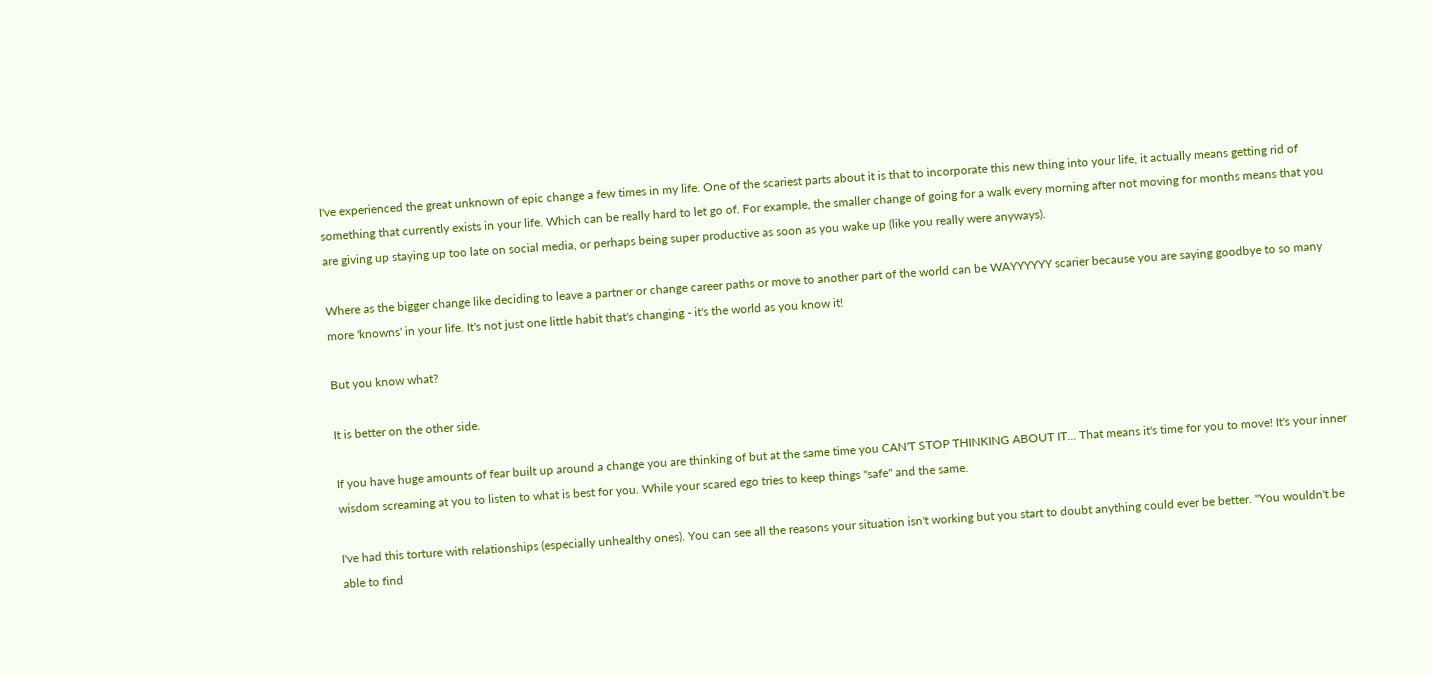I've experienced the great unknown of epic change a few times in my life. One of the scariest parts about it is that to incorporate this new thing into your life, it actually means getting rid of something that currently exists in your life. Which can be really hard to let go of. For example, the smaller change of going for a walk every morning after not moving for months means that you are giving up staying up too late on social media, or perhaps being super productive as soon as you wake up (like you really were anyways).

Where as the bigger change like deciding to leave a partner or change career paths or move to another part of the world can be WAYYYYYY scarier because you are saying goodbye to so many more 'knowns' in your life. It's not just one little habit that's changing - it's the world as you know it!

But you know what?

It is better on the other side.

If you have huge amounts of fear built up around a change you are thinking of but at the same time you CAN'T STOP THINKING ABOUT IT... That means it's time for you to move! It's your inner wisdom screaming at you to listen to what is best for you. While your scared ego tries to keep things "safe" and the same.

I've had this torture with relationships (especially unhealthy ones). You can see all the reasons your situation isn't working but you start to doubt anything could ever be better. "You wouldn't be able to find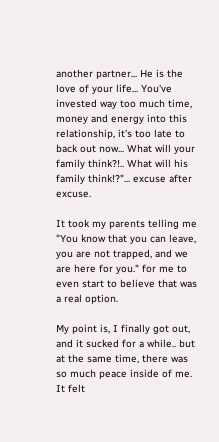another partner... He is the love of your life... You've invested way too much time, money and energy into this relationship, it's too late to back out now... What will your family think?!.. What will his family think!?"... excuse after excuse.

It took my parents telling me "You know that you can leave, you are not trapped, and we are here for you." for me to even start to believe that was a real option.

My point is, I finally got out, and it sucked for a while.. but at the same time, there was so much peace inside of me. It felt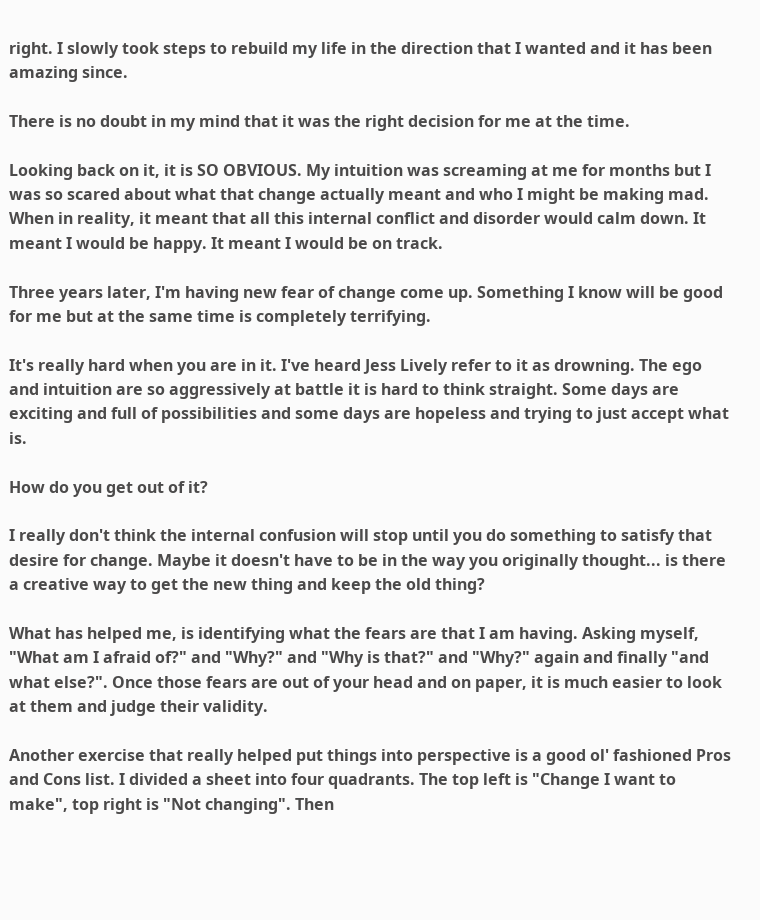right. I slowly took steps to rebuild my life in the direction that I wanted and it has been amazing since.

There is no doubt in my mind that it was the right decision for me at the time.

Looking back on it, it is SO OBVIOUS. My intuition was screaming at me for months but I was so scared about what that change actually meant and who I might be making mad. When in reality, it meant that all this internal conflict and disorder would calm down. It meant I would be happy. It meant I would be on track.

Three years later, I'm having new fear of change come up. Something I know will be good for me but at the same time is completely terrifying.

It's really hard when you are in it. I've heard Jess Lively refer to it as drowning. The ego and intuition are so aggressively at battle it is hard to think straight. Some days are exciting and full of possibilities and some days are hopeless and trying to just accept what is.

How do you get out of it?

I really don't think the internal confusion will stop until you do something to satisfy that desire for change. Maybe it doesn't have to be in the way you originally thought... is there a creative way to get the new thing and keep the old thing?

What has helped me, is identifying what the fears are that I am having. Asking myself, "What am I afraid of?" and "Why?" and "Why is that?" and "Why?" again and finally "and what else?". Once those fears are out of your head and on paper, it is much easier to look at them and judge their validity.

Another exercise that really helped put things into perspective is a good ol' fashioned Pros and Cons list. I divided a sheet into four quadrants. The top left is "Change I want to make", top right is "Not changing". Then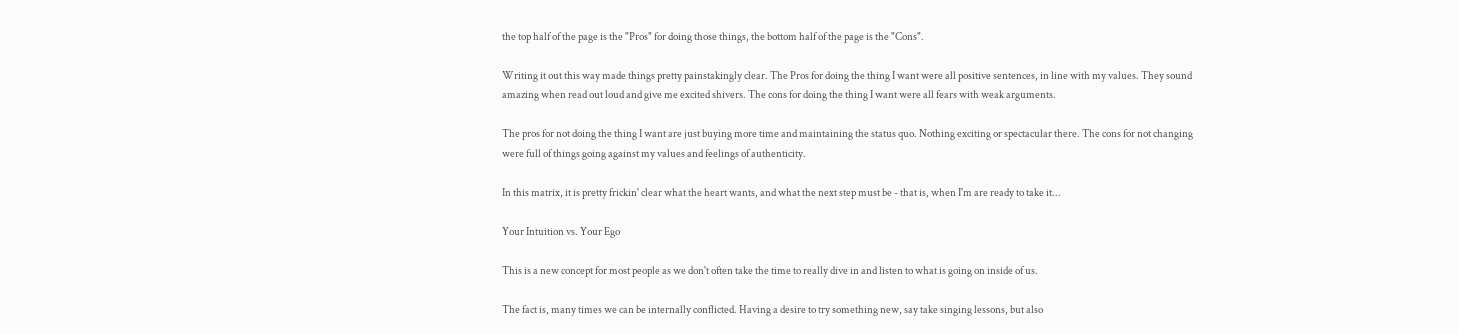the top half of the page is the "Pros" for doing those things, the bottom half of the page is the "Cons".

Writing it out this way made things pretty painstakingly clear. The Pros for doing the thing I want were all positive sentences, in line with my values. They sound amazing when read out loud and give me excited shivers. The cons for doing the thing I want were all fears with weak arguments.

The pros for not doing the thing I want are just buying more time and maintaining the status quo. Nothing exciting or spectacular there. The cons for not changing were full of things going against my values and feelings of authenticity.

In this matrix, it is pretty frickin' clear what the heart wants, and what the next step must be - that is, when I'm are ready to take it...

Your Intuition vs. Your Ego

This is a new concept for most people as we don't often take the time to really dive in and listen to what is going on inside of us.

The fact is, many times we can be internally conflicted. Having a desire to try something new, say take singing lessons, but also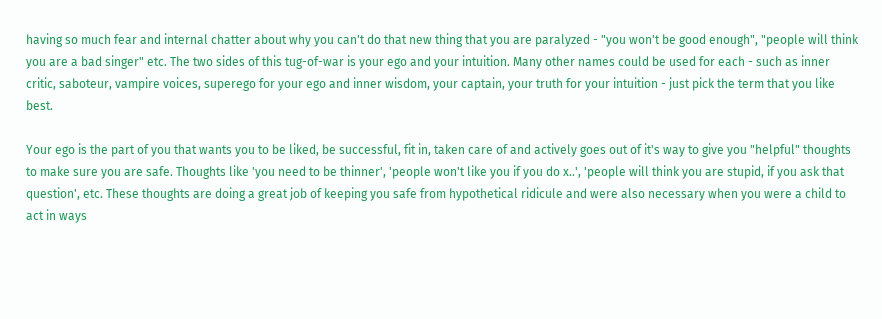having so much fear and internal chatter about why you can't do that new thing that you are paralyzed - "you won't be good enough", "people will think you are a bad singer" etc. The two sides of this tug-of-war is your ego and your intuition. Many other names could be used for each - such as inner critic, saboteur, vampire voices, superego for your ego and inner wisdom, your captain, your truth for your intuition - just pick the term that you like best.

Your ego is the part of you that wants you to be liked, be successful, fit in, taken care of and actively goes out of it's way to give you "helpful" thoughts to make sure you are safe. Thoughts like 'you need to be thinner', 'people won't like you if you do x..', 'people will think you are stupid, if you ask that question', etc. These thoughts are doing a great job of keeping you safe from hypothetical ridicule and were also necessary when you were a child to act in ways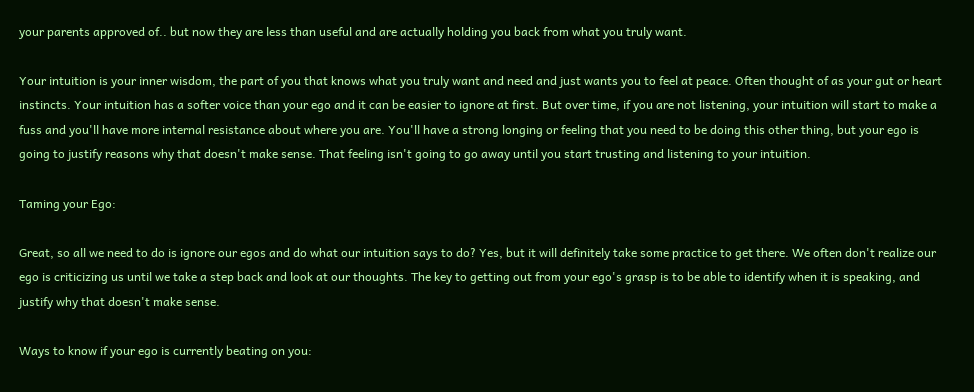your parents approved of.. but now they are less than useful and are actually holding you back from what you truly want.

Your intuition is your inner wisdom, the part of you that knows what you truly want and need and just wants you to feel at peace. Often thought of as your gut or heart instincts. Your intuition has a softer voice than your ego and it can be easier to ignore at first. But over time, if you are not listening, your intuition will start to make a fuss and you'll have more internal resistance about where you are. You'll have a strong longing or feeling that you need to be doing this other thing, but your ego is going to justify reasons why that doesn't make sense. That feeling isn't going to go away until you start trusting and listening to your intuition.

Taming your Ego:

Great, so all we need to do is ignore our egos and do what our intuition says to do? Yes, but it will definitely take some practice to get there. We often don't realize our ego is criticizing us until we take a step back and look at our thoughts. The key to getting out from your ego's grasp is to be able to identify when it is speaking, and justify why that doesn't make sense.

Ways to know if your ego is currently beating on you: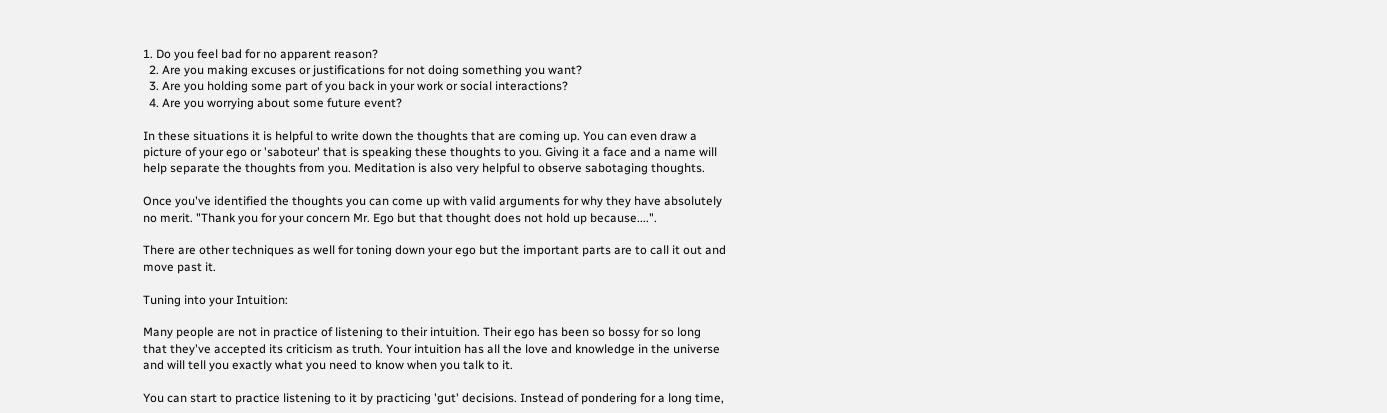1. Do you feel bad for no apparent reason?
  2. Are you making excuses or justifications for not doing something you want?
  3. Are you holding some part of you back in your work or social interactions?
  4. Are you worrying about some future event?

In these situations it is helpful to write down the thoughts that are coming up. You can even draw a picture of your ego or 'saboteur' that is speaking these thoughts to you. Giving it a face and a name will help separate the thoughts from you. Meditation is also very helpful to observe sabotaging thoughts.

Once you've identified the thoughts you can come up with valid arguments for why they have absolutely no merit. "Thank you for your concern Mr. Ego but that thought does not hold up because....".

There are other techniques as well for toning down your ego but the important parts are to call it out and move past it.

Tuning into your Intuition:

Many people are not in practice of listening to their intuition. Their ego has been so bossy for so long that they've accepted its criticism as truth. Your intuition has all the love and knowledge in the universe and will tell you exactly what you need to know when you talk to it.

You can start to practice listening to it by practicing 'gut' decisions. Instead of pondering for a long time,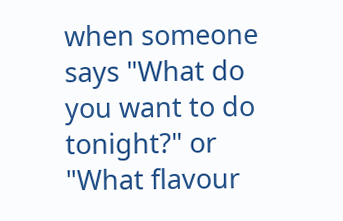when someone says "What do you want to do tonight?" or "What flavour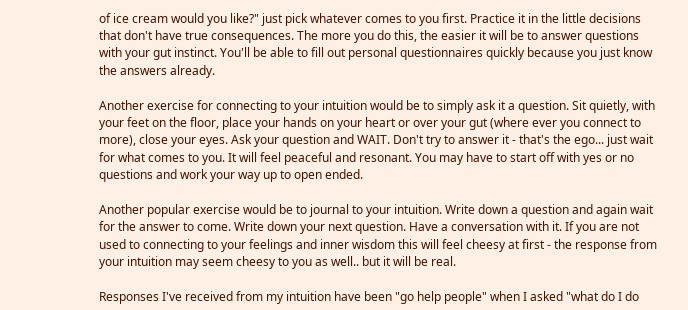of ice cream would you like?" just pick whatever comes to you first. Practice it in the little decisions that don't have true consequences. The more you do this, the easier it will be to answer questions with your gut instinct. You'll be able to fill out personal questionnaires quickly because you just know the answers already.

Another exercise for connecting to your intuition would be to simply ask it a question. Sit quietly, with your feet on the floor, place your hands on your heart or over your gut (where ever you connect to more), close your eyes. Ask your question and WAIT. Don't try to answer it - that's the ego... just wait for what comes to you. It will feel peaceful and resonant. You may have to start off with yes or no questions and work your way up to open ended.

Another popular exercise would be to journal to your intuition. Write down a question and again wait for the answer to come. Write down your next question. Have a conversation with it. If you are not used to connecting to your feelings and inner wisdom this will feel cheesy at first - the response from your intuition may seem cheesy to you as well.. but it will be real.

Responses I've received from my intuition have been "go help people" when I asked "what do I do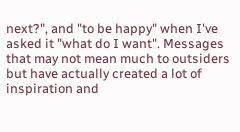next?", and "to be happy" when I've asked it "what do I want". Messages that may not mean much to outsiders but have actually created a lot of inspiration and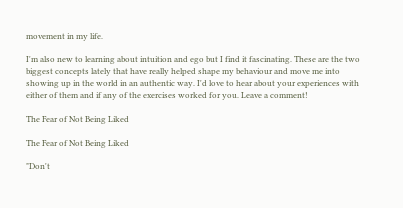movement in my life.

I'm also new to learning about intuition and ego but I find it fascinating. These are the two biggest concepts lately that have really helped shape my behaviour and move me into showing up in the world in an authentic way. I'd love to hear about your experiences with either of them and if any of the exercises worked for you. Leave a comment!

The Fear of Not Being Liked

The Fear of Not Being Liked

"Don't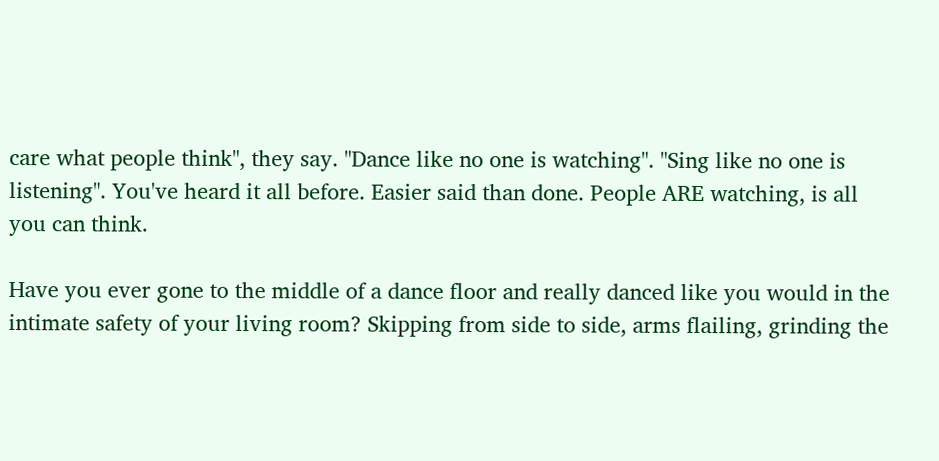care what people think", they say. "Dance like no one is watching". "Sing like no one is listening". You've heard it all before. Easier said than done. People ARE watching, is all you can think.

Have you ever gone to the middle of a dance floor and really danced like you would in the intimate safety of your living room? Skipping from side to side, arms flailing, grinding the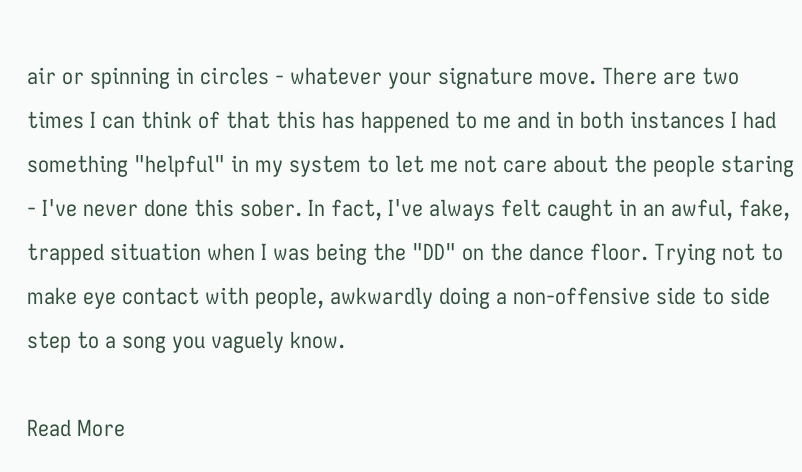air or spinning in circles - whatever your signature move. There are two times I can think of that this has happened to me and in both instances I had something "helpful" in my system to let me not care about the people staring - I've never done this sober. In fact, I've always felt caught in an awful, fake, trapped situation when I was being the "DD" on the dance floor. Trying not to make eye contact with people, awkwardly doing a non-offensive side to side step to a song you vaguely know.

Read More